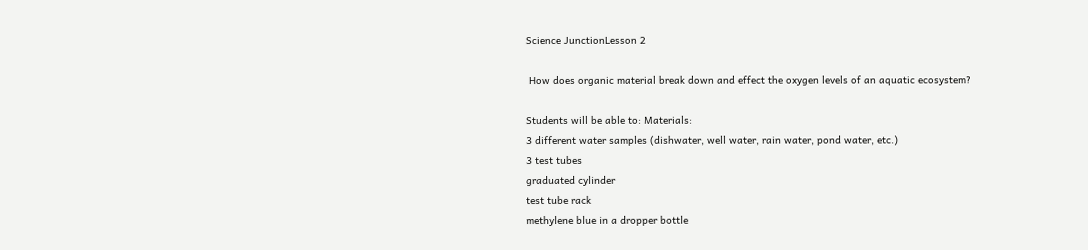Science JunctionLesson 2

 How does organic material break down and effect the oxygen levels of an aquatic ecosystem?

Students will be able to: Materials:
3 different water samples (dishwater, well water, rain water, pond water, etc.)
3 test tubes
graduated cylinder
test tube rack
methylene blue in a dropper bottle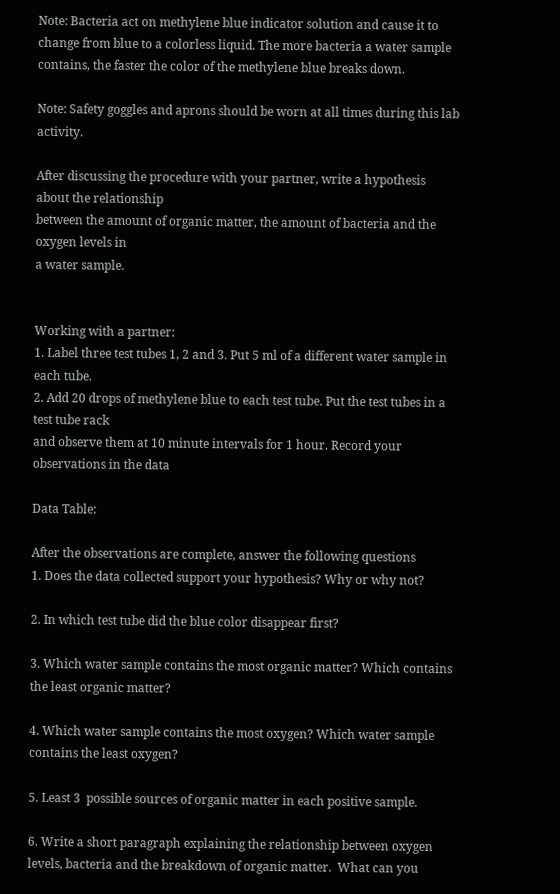Note: Bacteria act on methylene blue indicator solution and cause it to change from blue to a colorless liquid. The more bacteria a water sample contains, the faster the color of the methylene blue breaks down.

Note: Safety goggles and aprons should be worn at all times during this lab activity.

After discussing the procedure with your partner, write a hypothesis about the relationship
between the amount of organic matter, the amount of bacteria and the oxygen levels in
a water sample.


Working with a partner:
1. Label three test tubes 1, 2 and 3. Put 5 ml of a different water sample in each tube.
2. Add 20 drops of methylene blue to each test tube. Put the test tubes in a test tube rack
and observe them at 10 minute intervals for 1 hour. Record your observations in the data

Data Table:

After the observations are complete, answer the following questions
1. Does the data collected support your hypothesis? Why or why not?

2. In which test tube did the blue color disappear first?

3. Which water sample contains the most organic matter? Which contains the least organic matter?

4. Which water sample contains the most oxygen? Which water sample contains the least oxygen?

5. Least 3  possible sources of organic matter in each positive sample.

6. Write a short paragraph explaining the relationship between oxygen levels, bacteria and the breakdown of organic matter.  What can you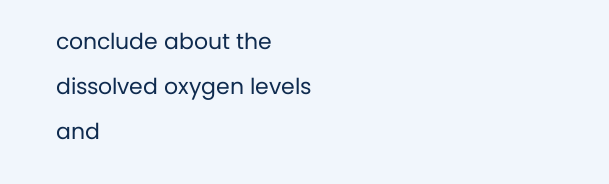conclude about the dissolved oxygen levels and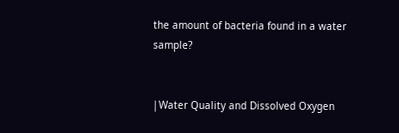the amount of bacteria found in a water sample?


|Water Quality and Dissolved Oxygen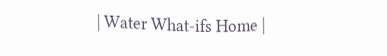| Water What-ifs Home |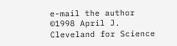e-mail the author
©1998 April J. Cleveland for Science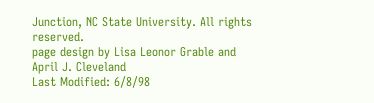Junction, NC State University. All rights reserved.
page design by Lisa Leonor Grable and April J. Cleveland
Last Modified: 6/8/98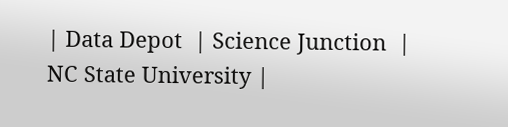| Data Depot  | Science Junction  | NC State University |